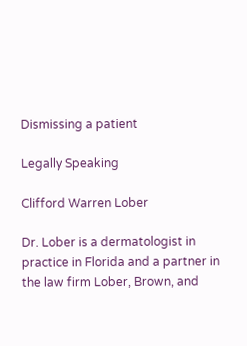Dismissing a patient

Legally Speaking

Clifford Warren Lober

Dr. Lober is a dermatologist in practice in Florida and a partner in the law firm Lober, Brown, and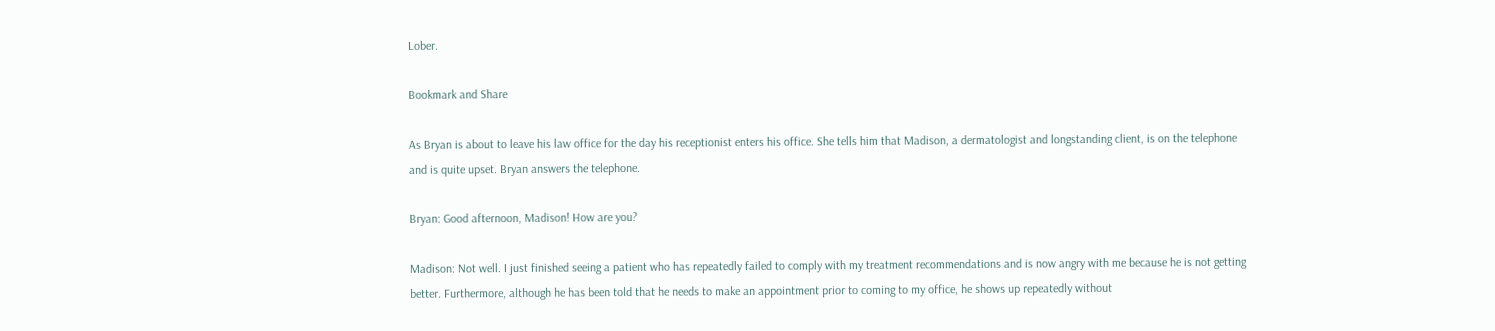Lober.

Bookmark and Share

As Bryan is about to leave his law office for the day his receptionist enters his office. She tells him that Madison, a dermatologist and longstanding client, is on the telephone and is quite upset. Bryan answers the telephone.

Bryan: Good afternoon, Madison! How are you?

Madison: Not well. I just finished seeing a patient who has repeatedly failed to comply with my treatment recommendations and is now angry with me because he is not getting better. Furthermore, although he has been told that he needs to make an appointment prior to coming to my office, he shows up repeatedly without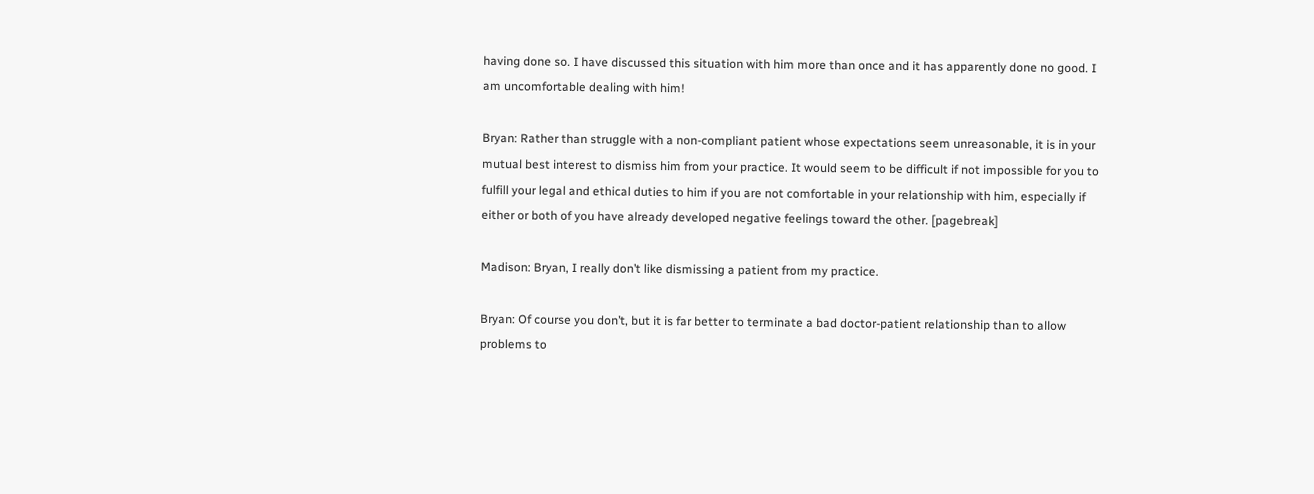having done so. I have discussed this situation with him more than once and it has apparently done no good. I am uncomfortable dealing with him!

Bryan: Rather than struggle with a non-compliant patient whose expectations seem unreasonable, it is in your mutual best interest to dismiss him from your practice. It would seem to be difficult if not impossible for you to fulfill your legal and ethical duties to him if you are not comfortable in your relationship with him, especially if either or both of you have already developed negative feelings toward the other. [pagebreak]

Madison: Bryan, I really don’t like dismissing a patient from my practice.

Bryan: Of course you don’t, but it is far better to terminate a bad doctor-patient relationship than to allow problems to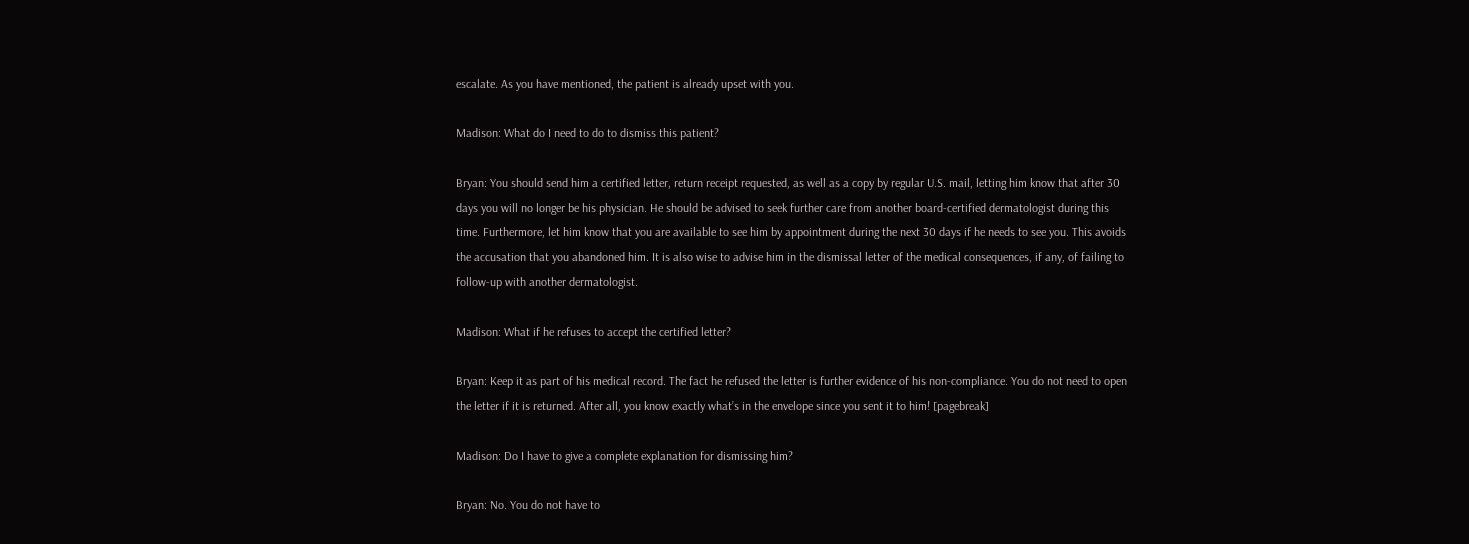escalate. As you have mentioned, the patient is already upset with you.

Madison: What do I need to do to dismiss this patient?

Bryan: You should send him a certified letter, return receipt requested, as well as a copy by regular U.S. mail, letting him know that after 30 days you will no longer be his physician. He should be advised to seek further care from another board-certified dermatologist during this time. Furthermore, let him know that you are available to see him by appointment during the next 30 days if he needs to see you. This avoids the accusation that you abandoned him. It is also wise to advise him in the dismissal letter of the medical consequences, if any, of failing to follow-up with another dermatologist.

Madison: What if he refuses to accept the certified letter?

Bryan: Keep it as part of his medical record. The fact he refused the letter is further evidence of his non-compliance. You do not need to open the letter if it is returned. After all, you know exactly what’s in the envelope since you sent it to him! [pagebreak]

Madison: Do I have to give a complete explanation for dismissing him?

Bryan: No. You do not have to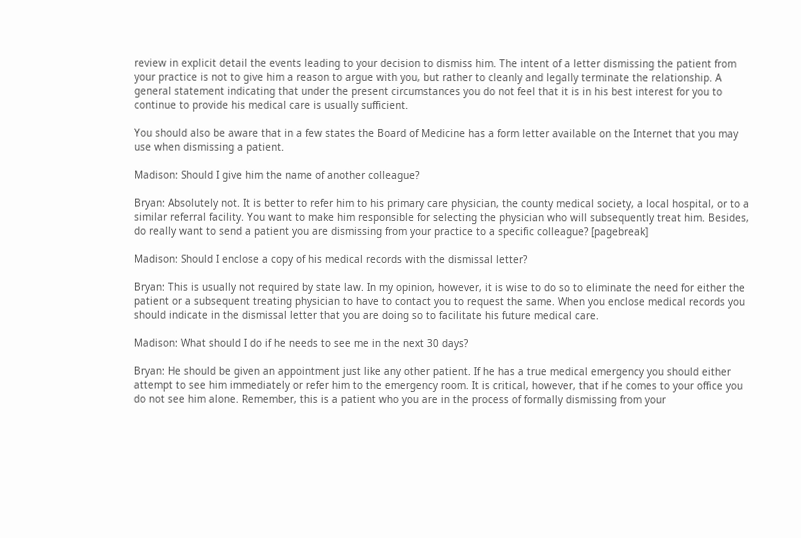review in explicit detail the events leading to your decision to dismiss him. The intent of a letter dismissing the patient from your practice is not to give him a reason to argue with you, but rather to cleanly and legally terminate the relationship. A general statement indicating that under the present circumstances you do not feel that it is in his best interest for you to continue to provide his medical care is usually sufficient.

You should also be aware that in a few states the Board of Medicine has a form letter available on the Internet that you may use when dismissing a patient.

Madison: Should I give him the name of another colleague?

Bryan: Absolutely not. It is better to refer him to his primary care physician, the county medical society, a local hospital, or to a similar referral facility. You want to make him responsible for selecting the physician who will subsequently treat him. Besides, do really want to send a patient you are dismissing from your practice to a specific colleague? [pagebreak]

Madison: Should I enclose a copy of his medical records with the dismissal letter?

Bryan: This is usually not required by state law. In my opinion, however, it is wise to do so to eliminate the need for either the patient or a subsequent treating physician to have to contact you to request the same. When you enclose medical records you should indicate in the dismissal letter that you are doing so to facilitate his future medical care.

Madison: What should I do if he needs to see me in the next 30 days?

Bryan: He should be given an appointment just like any other patient. If he has a true medical emergency you should either attempt to see him immediately or refer him to the emergency room. It is critical, however, that if he comes to your office you do not see him alone. Remember, this is a patient who you are in the process of formally dismissing from your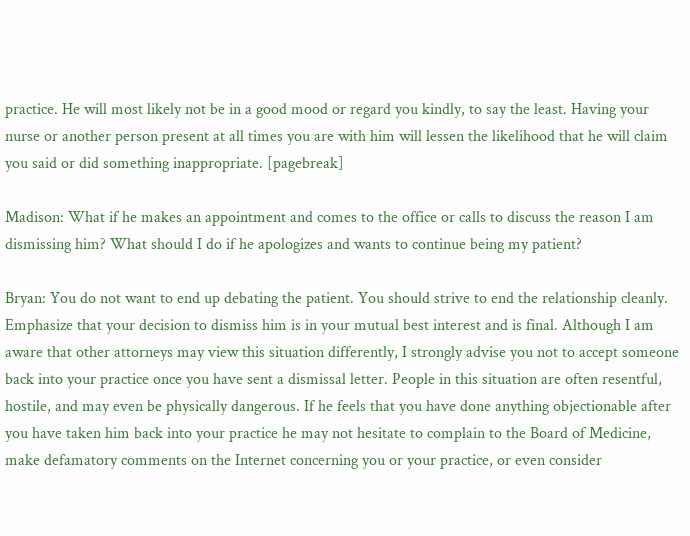practice. He will most likely not be in a good mood or regard you kindly, to say the least. Having your nurse or another person present at all times you are with him will lessen the likelihood that he will claim you said or did something inappropriate. [pagebreak]

Madison: What if he makes an appointment and comes to the office or calls to discuss the reason I am dismissing him? What should I do if he apologizes and wants to continue being my patient?

Bryan: You do not want to end up debating the patient. You should strive to end the relationship cleanly. Emphasize that your decision to dismiss him is in your mutual best interest and is final. Although I am aware that other attorneys may view this situation differently, I strongly advise you not to accept someone back into your practice once you have sent a dismissal letter. People in this situation are often resentful, hostile, and may even be physically dangerous. If he feels that you have done anything objectionable after you have taken him back into your practice he may not hesitate to complain to the Board of Medicine, make defamatory comments on the Internet concerning you or your practice, or even consider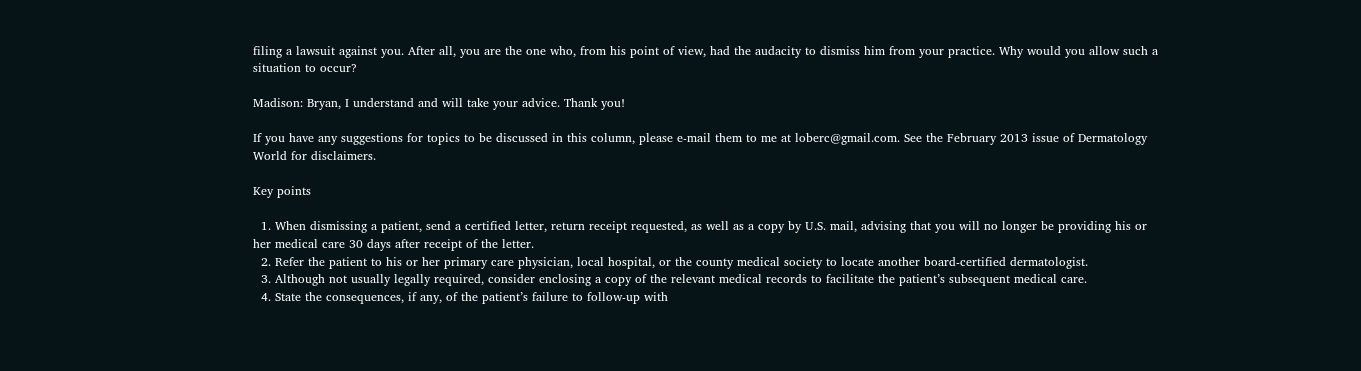filing a lawsuit against you. After all, you are the one who, from his point of view, had the audacity to dismiss him from your practice. Why would you allow such a situation to occur?

Madison: Bryan, I understand and will take your advice. Thank you!

If you have any suggestions for topics to be discussed in this column, please e-mail them to me at loberc@gmail.com. See the February 2013 issue of Dermatology World for disclaimers.

Key points

  1. When dismissing a patient, send a certified letter, return receipt requested, as well as a copy by U.S. mail, advising that you will no longer be providing his or her medical care 30 days after receipt of the letter.
  2. Refer the patient to his or her primary care physician, local hospital, or the county medical society to locate another board-certified dermatologist.
  3. Although not usually legally required, consider enclosing a copy of the relevant medical records to facilitate the patient’s subsequent medical care.
  4. State the consequences, if any, of the patient’s failure to follow-up with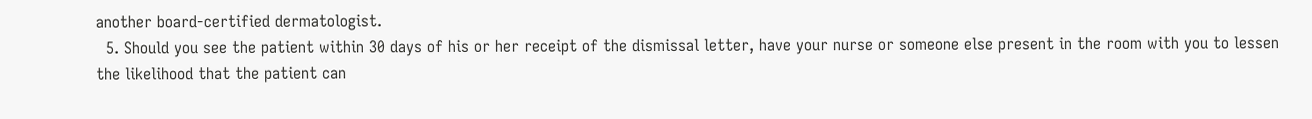another board-certified dermatologist.
  5. Should you see the patient within 30 days of his or her receipt of the dismissal letter, have your nurse or someone else present in the room with you to lessen the likelihood that the patient can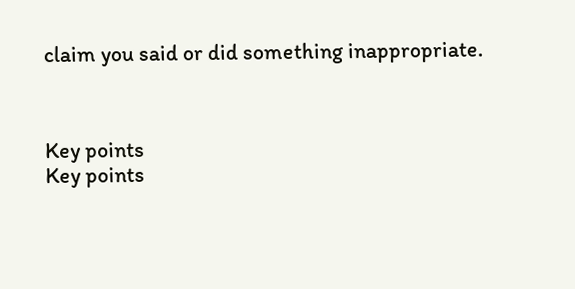claim you said or did something inappropriate.



Key points
Key points